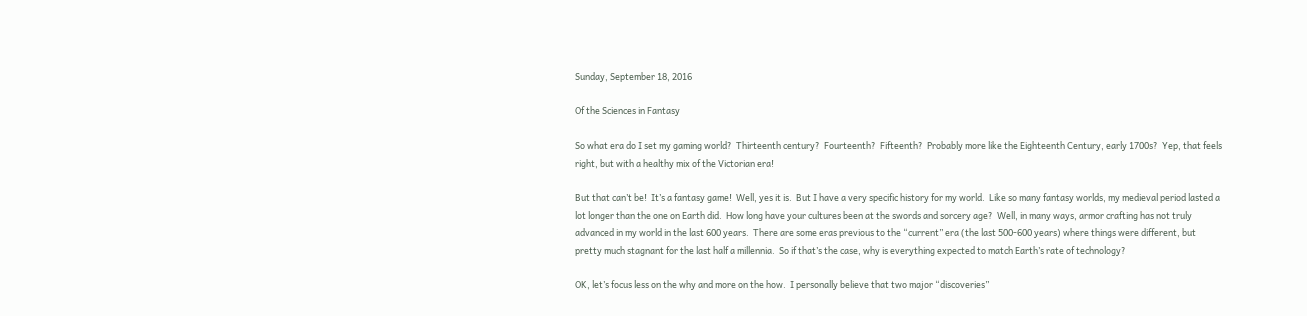Sunday, September 18, 2016

Of the Sciences in Fantasy

So what era do I set my gaming world?  Thirteenth century?  Fourteenth?  Fifteenth?  Probably more like the Eighteenth Century, early 1700s?  Yep, that feels right, but with a healthy mix of the Victorian era!

But that can’t be!  It’s a fantasy game!  Well, yes it is.  But I have a very specific history for my world.  Like so many fantasy worlds, my medieval period lasted a lot longer than the one on Earth did.  How long have your cultures been at the swords and sorcery age?  Well, in many ways, armor crafting has not truly advanced in my world in the last 600 years.  There are some eras previous to the “current” era (the last 500-600 years) where things were different, but pretty much stagnant for the last half a millennia.  So if that’s the case, why is everything expected to match Earth’s rate of technology?

OK, let’s focus less on the why and more on the how.  I personally believe that two major “discoveries”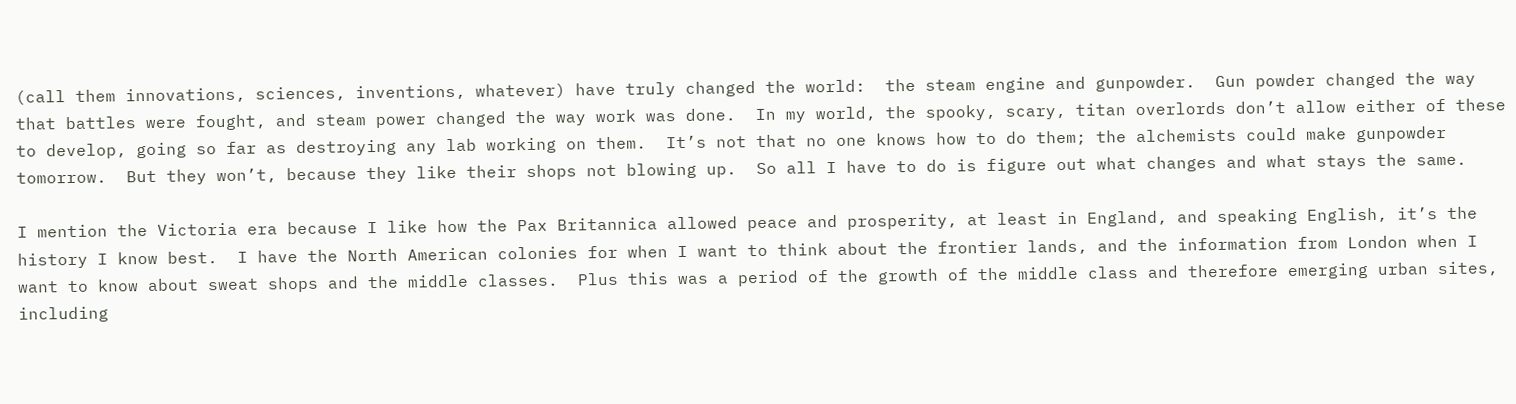(call them innovations, sciences, inventions, whatever) have truly changed the world:  the steam engine and gunpowder.  Gun powder changed the way that battles were fought, and steam power changed the way work was done.  In my world, the spooky, scary, titan overlords don’t allow either of these to develop, going so far as destroying any lab working on them.  It’s not that no one knows how to do them; the alchemists could make gunpowder tomorrow.  But they won’t, because they like their shops not blowing up.  So all I have to do is figure out what changes and what stays the same.

I mention the Victoria era because I like how the Pax Britannica allowed peace and prosperity, at least in England, and speaking English, it’s the history I know best.  I have the North American colonies for when I want to think about the frontier lands, and the information from London when I want to know about sweat shops and the middle classes.  Plus this was a period of the growth of the middle class and therefore emerging urban sites, including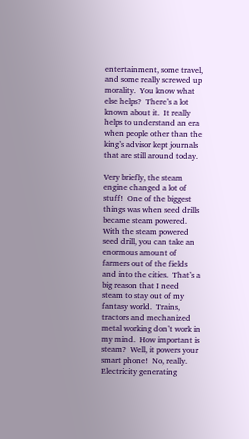entertainment, some travel, and some really screwed up morality.  You know what else helps?  There’s a lot known about it.  It really helps to understand an era when people other than the king’s advisor kept journals that are still around today.

Very briefly, the steam engine changed a lot of stuff!  One of the biggest things was when seed drills became steam powered.  With the steam powered seed drill, you can take an enormous amount of farmers out of the fields and into the cities.  That’s a big reason that I need steam to stay out of my fantasy world.  Trains, tractors and mechanized metal working don’t work in my mind.  How important is steam?  Well, it powers your smart phone!  No, really.  Electricity generating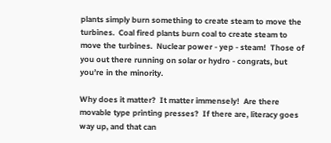plants simply burn something to create steam to move the turbines.  Coal fired plants burn coal to create steam to move the turbines.  Nuclear power - yep - steam!  Those of you out there running on solar or hydro - congrats, but you’re in the minority.

Why does it matter?  It matter immensely!  Are there movable type printing presses?  If there are, literacy goes way up, and that can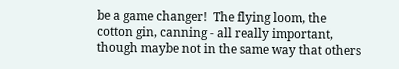be a game changer!  The flying loom, the cotton gin, canning - all really important, though maybe not in the same way that others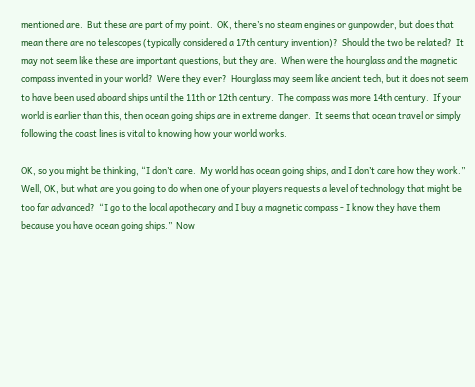mentioned are.  But these are part of my point.  OK, there’s no steam engines or gunpowder, but does that mean there are no telescopes (typically considered a 17th century invention)?  Should the two be related?  It may not seem like these are important questions, but they are.  When were the hourglass and the magnetic compass invented in your world?  Were they ever?  Hourglass may seem like ancient tech, but it does not seem to have been used aboard ships until the 11th or 12th century.  The compass was more 14th century.  If your world is earlier than this, then ocean going ships are in extreme danger.  It seems that ocean travel or simply following the coast lines is vital to knowing how your world works.

OK, so you might be thinking, “I don’t care.  My world has ocean going ships, and I don’t care how they work.”  Well, OK, but what are you going to do when one of your players requests a level of technology that might be too far advanced?  “I go to the local apothecary and I buy a magnetic compass - I know they have them because you have ocean going ships.”  Now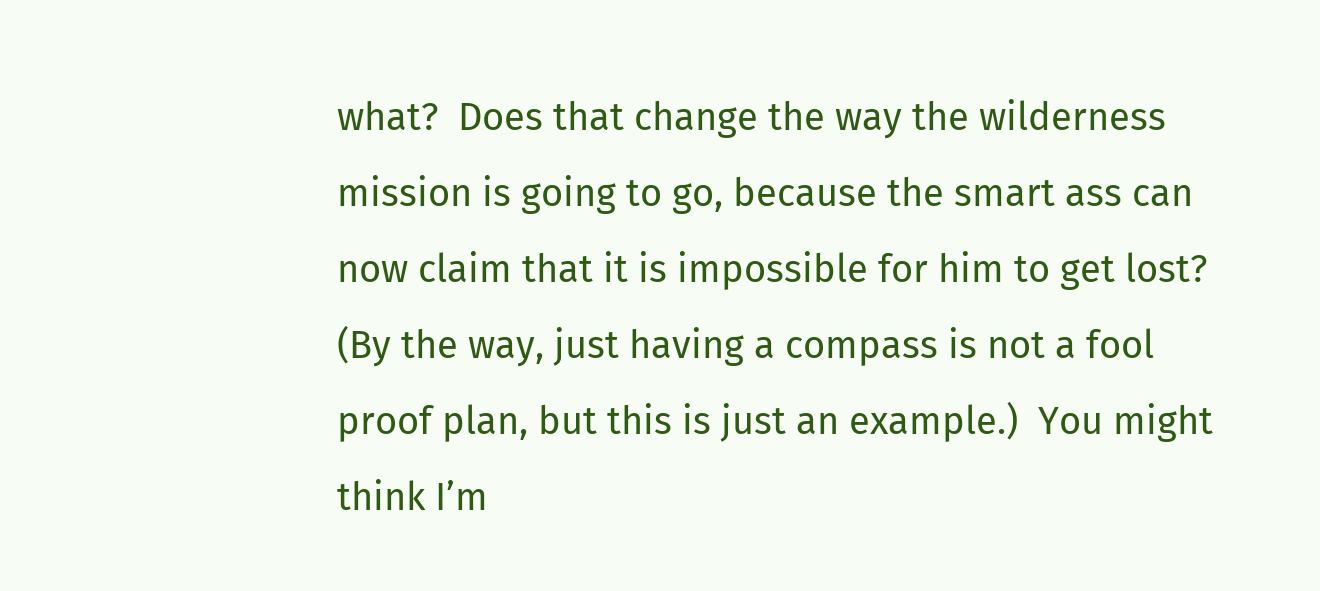what?  Does that change the way the wilderness mission is going to go, because the smart ass can now claim that it is impossible for him to get lost?  (By the way, just having a compass is not a fool proof plan, but this is just an example.)  You might think I’m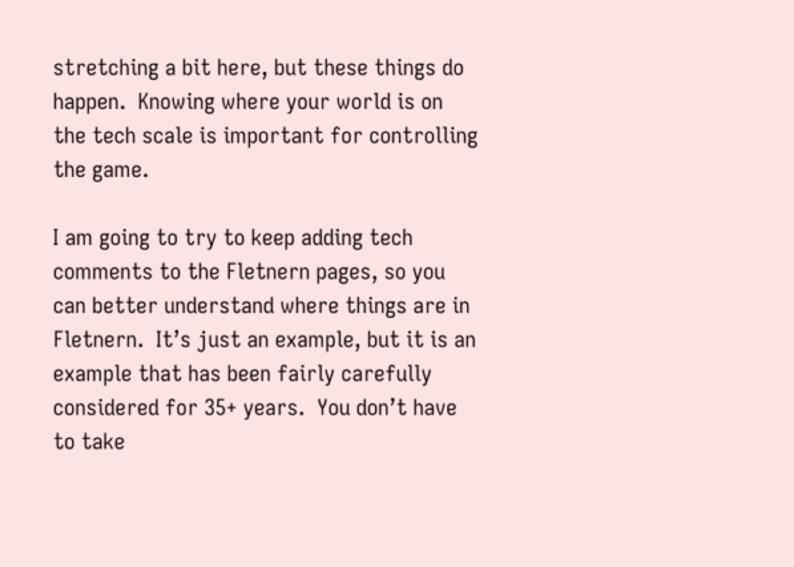stretching a bit here, but these things do happen.  Knowing where your world is on the tech scale is important for controlling the game.

I am going to try to keep adding tech comments to the Fletnern pages, so you can better understand where things are in Fletnern.  It’s just an example, but it is an example that has been fairly carefully considered for 35+ years.  You don’t have to take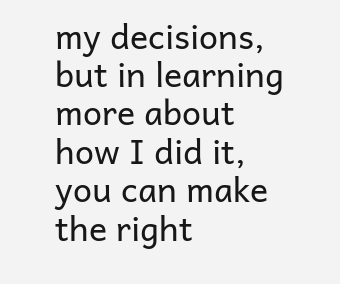my decisions, but in learning more about how I did it, you can make the right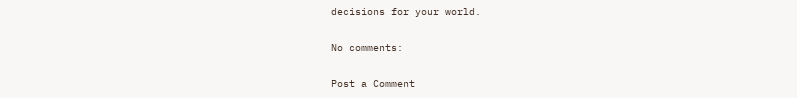decisions for your world.

No comments:

Post a Comment